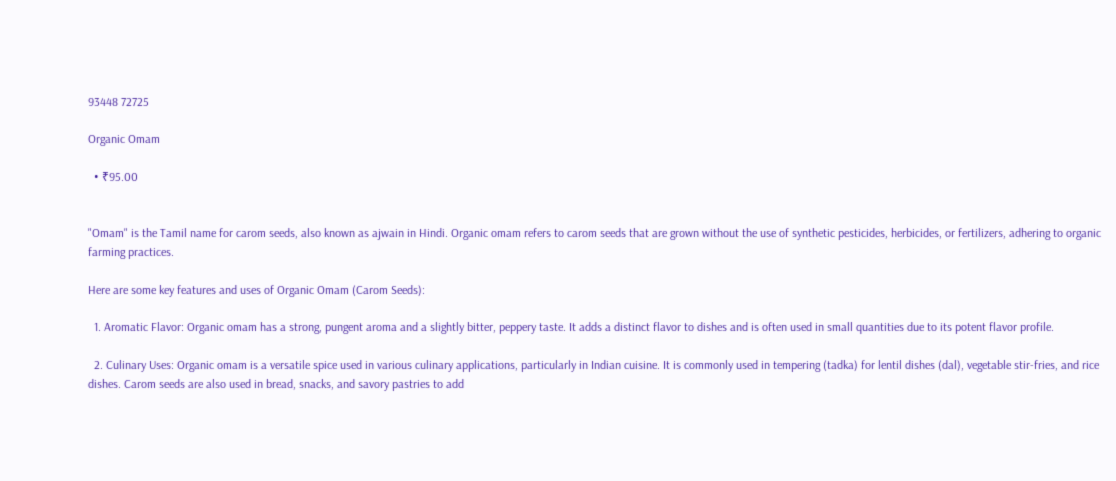93448 72725

Organic Omam

  • ₹95.00


"Omam" is the Tamil name for carom seeds, also known as ajwain in Hindi. Organic omam refers to carom seeds that are grown without the use of synthetic pesticides, herbicides, or fertilizers, adhering to organic farming practices.

Here are some key features and uses of Organic Omam (Carom Seeds):

  1. Aromatic Flavor: Organic omam has a strong, pungent aroma and a slightly bitter, peppery taste. It adds a distinct flavor to dishes and is often used in small quantities due to its potent flavor profile.

  2. Culinary Uses: Organic omam is a versatile spice used in various culinary applications, particularly in Indian cuisine. It is commonly used in tempering (tadka) for lentil dishes (dal), vegetable stir-fries, and rice dishes. Carom seeds are also used in bread, snacks, and savory pastries to add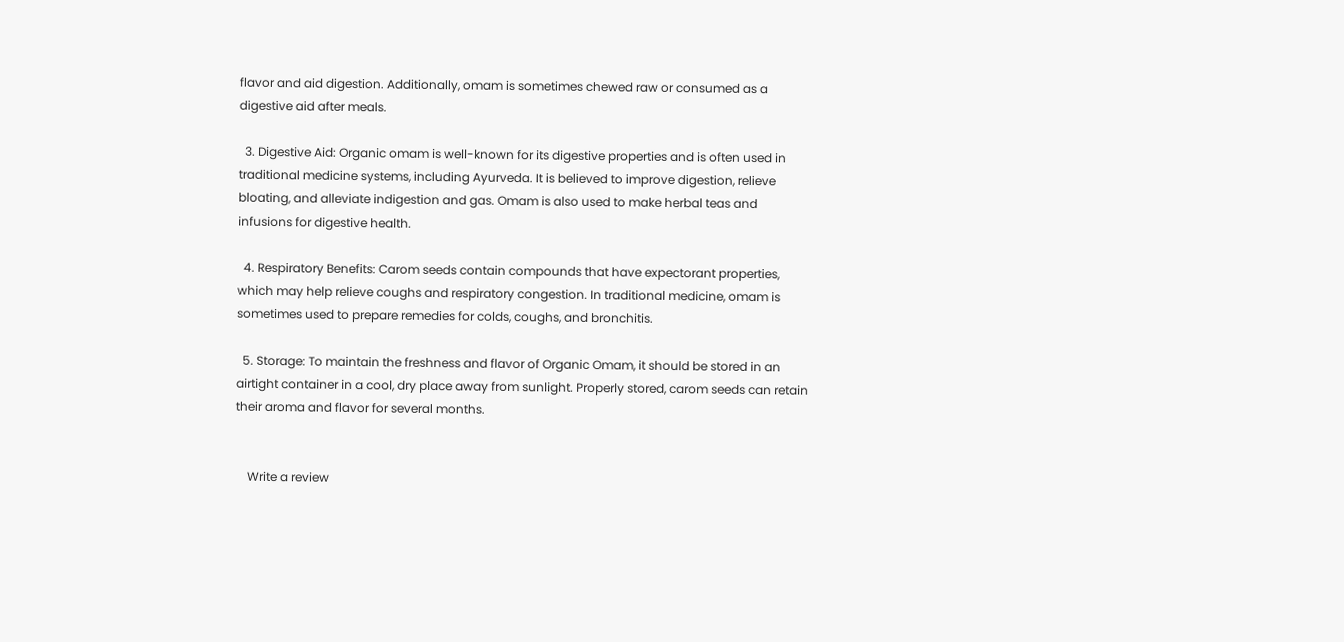flavor and aid digestion. Additionally, omam is sometimes chewed raw or consumed as a digestive aid after meals.

  3. Digestive Aid: Organic omam is well-known for its digestive properties and is often used in traditional medicine systems, including Ayurveda. It is believed to improve digestion, relieve bloating, and alleviate indigestion and gas. Omam is also used to make herbal teas and infusions for digestive health.

  4. Respiratory Benefits: Carom seeds contain compounds that have expectorant properties, which may help relieve coughs and respiratory congestion. In traditional medicine, omam is sometimes used to prepare remedies for colds, coughs, and bronchitis.

  5. Storage: To maintain the freshness and flavor of Organic Omam, it should be stored in an airtight container in a cool, dry place away from sunlight. Properly stored, carom seeds can retain their aroma and flavor for several months.


    Write a review